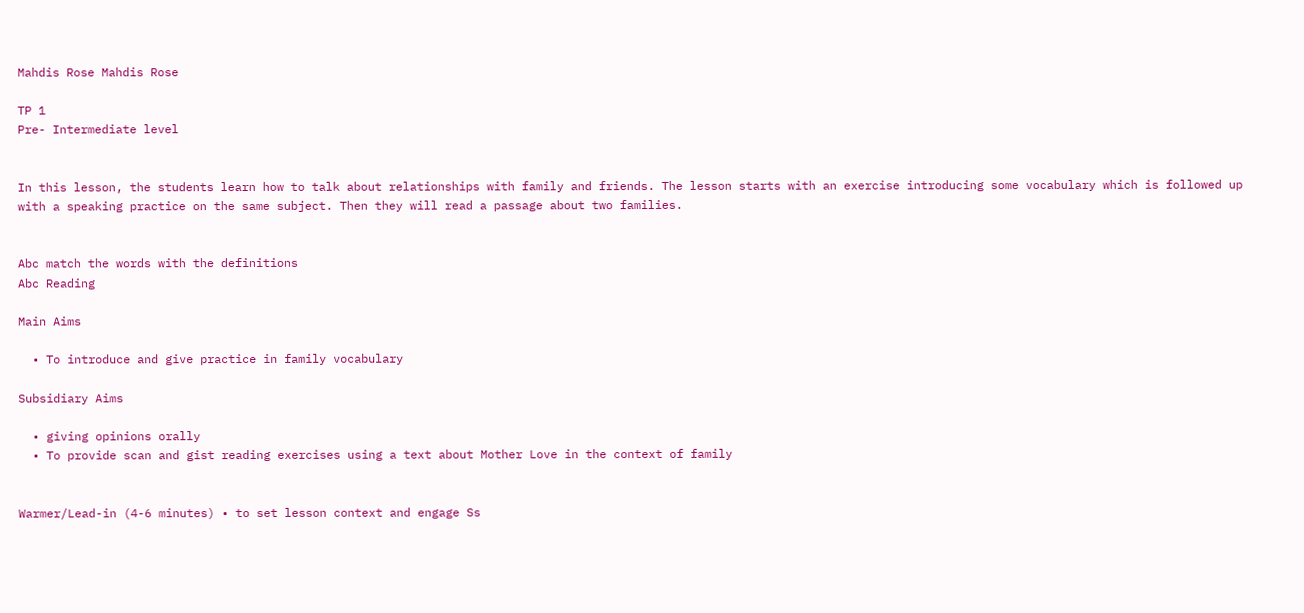Mahdis Rose Mahdis Rose

TP 1
Pre- Intermediate level


In this lesson, the students learn how to talk about relationships with family and friends. The lesson starts with an exercise introducing some vocabulary which is followed up with a speaking practice on the same subject. Then they will read a passage about two families.


Abc match the words with the definitions
Abc Reading

Main Aims

  • To introduce and give practice in family vocabulary

Subsidiary Aims

  • giving opinions orally
  • To provide scan and gist reading exercises using a text about Mother Love in the context of family


Warmer/Lead-in (4-6 minutes) • to set lesson context and engage Ss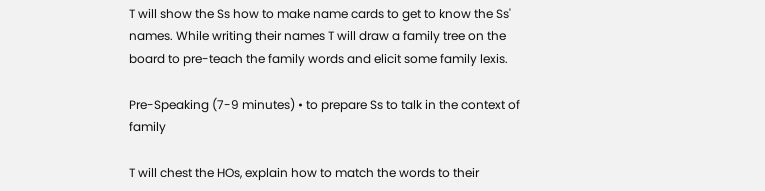T will show the Ss how to make name cards to get to know the Ss' names. While writing their names T will draw a family tree on the board to pre-teach the family words and elicit some family lexis.

Pre-Speaking (7-9 minutes) • to prepare Ss to talk in the context of family

T will chest the HOs, explain how to match the words to their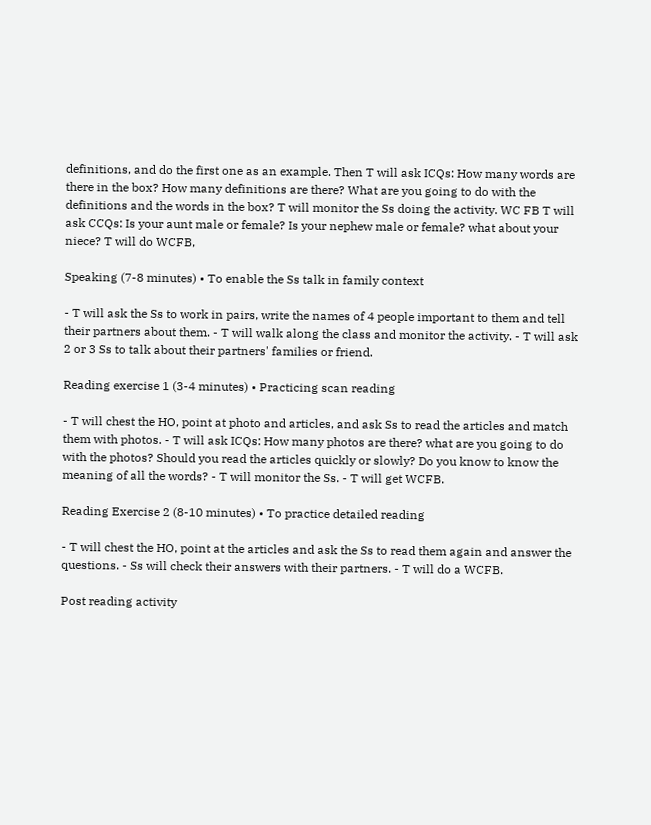definitions, and do the first one as an example. Then T will ask ICQs: How many words are there in the box? How many definitions are there? What are you going to do with the definitions and the words in the box? T will monitor the Ss doing the activity. WC FB T will ask CCQs: Is your aunt male or female? Is your nephew male or female? what about your niece? T will do WCFB,

Speaking (7-8 minutes) • To enable the Ss talk in family context

- T will ask the Ss to work in pairs, write the names of 4 people important to them and tell their partners about them. - T will walk along the class and monitor the activity. - T will ask 2 or 3 Ss to talk about their partners' families or friend.

Reading exercise 1 (3-4 minutes) • Practicing scan reading

- T will chest the HO, point at photo and articles, and ask Ss to read the articles and match them with photos. - T will ask ICQs: How many photos are there? what are you going to do with the photos? Should you read the articles quickly or slowly? Do you know to know the meaning of all the words? - T will monitor the Ss. - T will get WCFB.

Reading Exercise 2 (8-10 minutes) • To practice detailed reading

- T will chest the HO, point at the articles and ask the Ss to read them again and answer the questions. - Ss will check their answers with their partners. - T will do a WCFB.

Post reading activity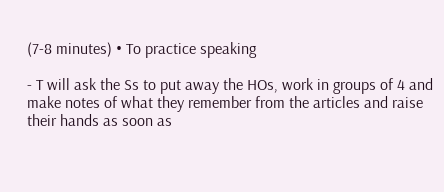(7-8 minutes) • To practice speaking

- T will ask the Ss to put away the HOs, work in groups of 4 and make notes of what they remember from the articles and raise their hands as soon as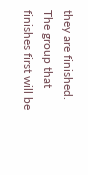they are finished. The group that finishes first will be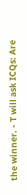the winner. - T will ask ICQs: Are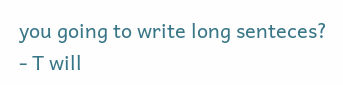you going to write long senteces? - T will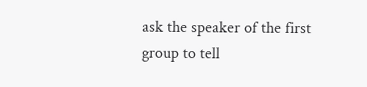ask the speaker of the first group to tell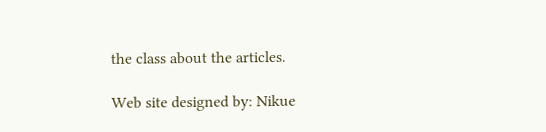the class about the articles.

Web site designed by: Nikue